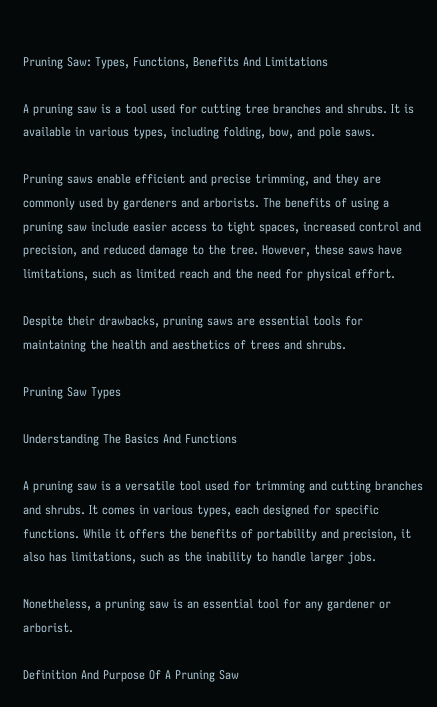Pruning Saw: Types, Functions, Benefits And Limitations

A pruning saw is a tool used for cutting tree branches and shrubs. It is available in various types, including folding, bow, and pole saws.

Pruning saws enable efficient and precise trimming, and they are commonly used by gardeners and arborists. The benefits of using a pruning saw include easier access to tight spaces, increased control and precision, and reduced damage to the tree. However, these saws have limitations, such as limited reach and the need for physical effort.

Despite their drawbacks, pruning saws are essential tools for maintaining the health and aesthetics of trees and shrubs.

Pruning Saw Types

Understanding The Basics And Functions

A pruning saw is a versatile tool used for trimming and cutting branches and shrubs. It comes in various types, each designed for specific functions. While it offers the benefits of portability and precision, it also has limitations, such as the inability to handle larger jobs.

Nonetheless, a pruning saw is an essential tool for any gardener or arborist.

Definition And Purpose Of A Pruning Saw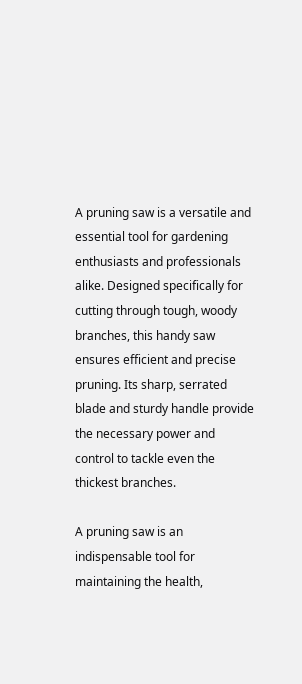A pruning saw is a versatile and essential tool for gardening enthusiasts and professionals alike. Designed specifically for cutting through tough, woody branches, this handy saw ensures efficient and precise pruning. Its sharp, serrated blade and sturdy handle provide the necessary power and control to tackle even the thickest branches.

A pruning saw is an indispensable tool for maintaining the health,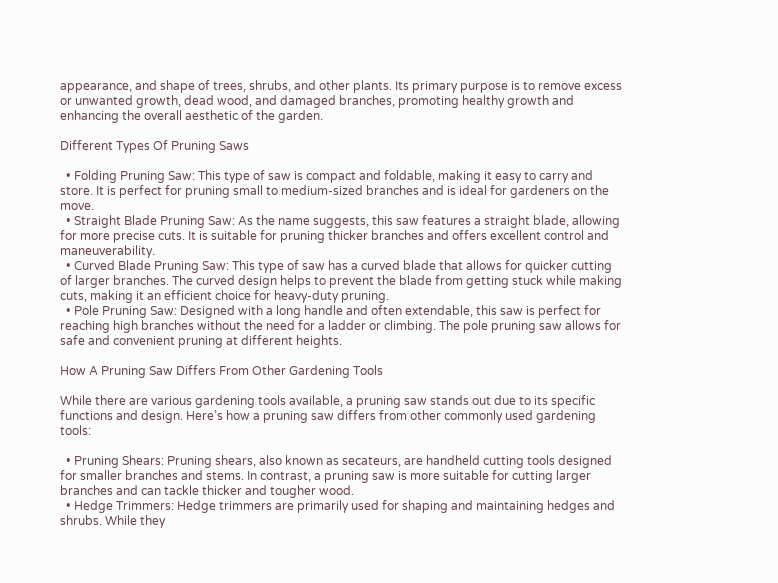appearance, and shape of trees, shrubs, and other plants. Its primary purpose is to remove excess or unwanted growth, dead wood, and damaged branches, promoting healthy growth and enhancing the overall aesthetic of the garden.

Different Types Of Pruning Saws

  • Folding Pruning Saw: This type of saw is compact and foldable, making it easy to carry and store. It is perfect for pruning small to medium-sized branches and is ideal for gardeners on the move.
  • Straight Blade Pruning Saw: As the name suggests, this saw features a straight blade, allowing for more precise cuts. It is suitable for pruning thicker branches and offers excellent control and maneuverability.
  • Curved Blade Pruning Saw: This type of saw has a curved blade that allows for quicker cutting of larger branches. The curved design helps to prevent the blade from getting stuck while making cuts, making it an efficient choice for heavy-duty pruning.
  • Pole Pruning Saw: Designed with a long handle and often extendable, this saw is perfect for reaching high branches without the need for a ladder or climbing. The pole pruning saw allows for safe and convenient pruning at different heights.

How A Pruning Saw Differs From Other Gardening Tools

While there are various gardening tools available, a pruning saw stands out due to its specific functions and design. Here’s how a pruning saw differs from other commonly used gardening tools:

  • Pruning Shears: Pruning shears, also known as secateurs, are handheld cutting tools designed for smaller branches and stems. In contrast, a pruning saw is more suitable for cutting larger branches and can tackle thicker and tougher wood.
  • Hedge Trimmers: Hedge trimmers are primarily used for shaping and maintaining hedges and shrubs. While they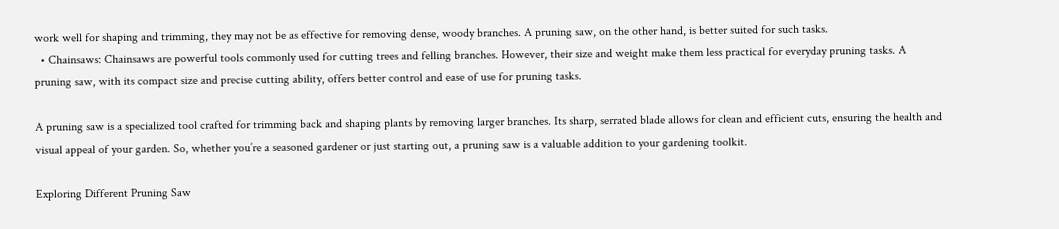work well for shaping and trimming, they may not be as effective for removing dense, woody branches. A pruning saw, on the other hand, is better suited for such tasks.
  • Chainsaws: Chainsaws are powerful tools commonly used for cutting trees and felling branches. However, their size and weight make them less practical for everyday pruning tasks. A pruning saw, with its compact size and precise cutting ability, offers better control and ease of use for pruning tasks.

A pruning saw is a specialized tool crafted for trimming back and shaping plants by removing larger branches. Its sharp, serrated blade allows for clean and efficient cuts, ensuring the health and visual appeal of your garden. So, whether you’re a seasoned gardener or just starting out, a pruning saw is a valuable addition to your gardening toolkit.

Exploring Different Pruning Saw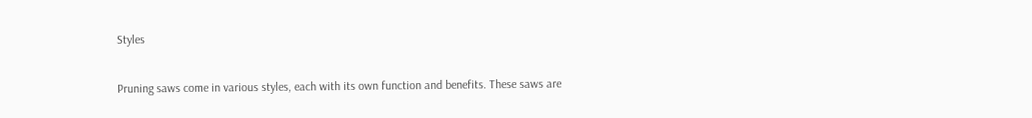Styles

Pruning saws come in various styles, each with its own function and benefits. These saws are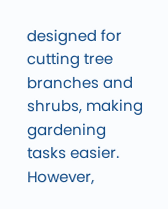designed for cutting tree branches and shrubs, making gardening tasks easier. However,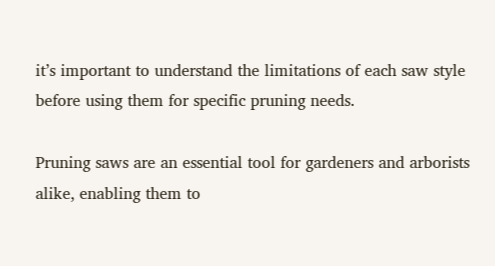it’s important to understand the limitations of each saw style before using them for specific pruning needs.

Pruning saws are an essential tool for gardeners and arborists alike, enabling them to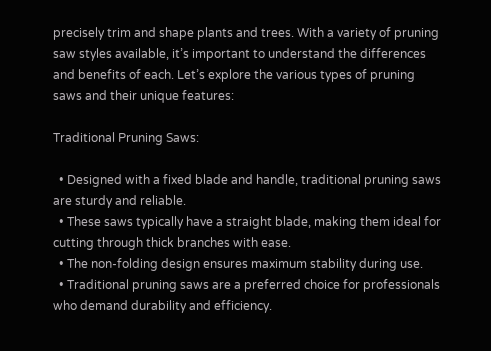precisely trim and shape plants and trees. With a variety of pruning saw styles available, it’s important to understand the differences and benefits of each. Let’s explore the various types of pruning saws and their unique features:

Traditional Pruning Saws:

  • Designed with a fixed blade and handle, traditional pruning saws are sturdy and reliable.
  • These saws typically have a straight blade, making them ideal for cutting through thick branches with ease.
  • The non-folding design ensures maximum stability during use.
  • Traditional pruning saws are a preferred choice for professionals who demand durability and efficiency.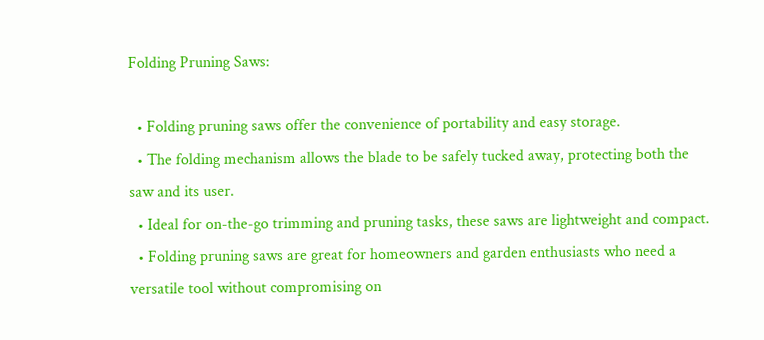Folding Pruning Saws:

  • Folding pruning saws offer the convenience of portability and easy storage.
  • The folding mechanism allows the blade to be safely tucked away, protecting both the saw and its user.
  • Ideal for on-the-go trimming and pruning tasks, these saws are lightweight and compact.
  • Folding pruning saws are great for homeowners and garden enthusiasts who need a versatile tool without compromising on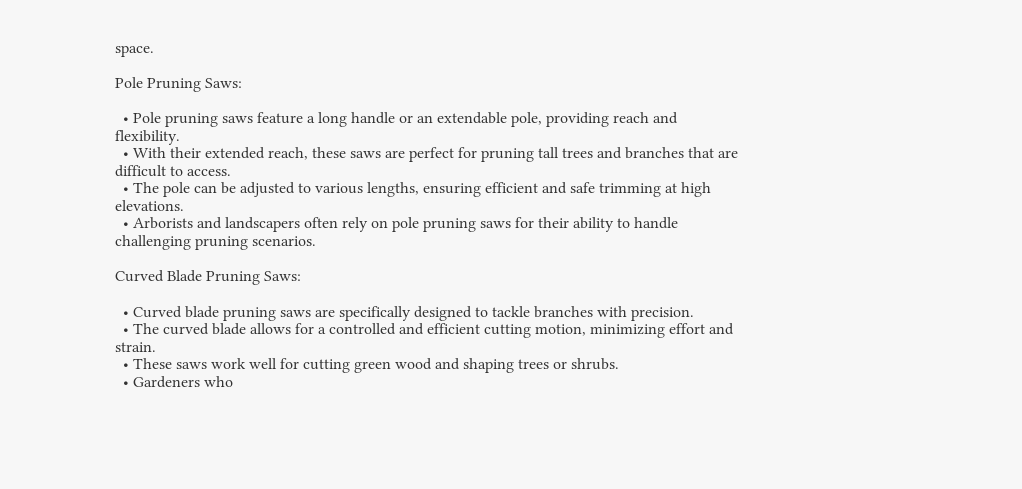space.

Pole Pruning Saws:

  • Pole pruning saws feature a long handle or an extendable pole, providing reach and flexibility.
  • With their extended reach, these saws are perfect for pruning tall trees and branches that are difficult to access.
  • The pole can be adjusted to various lengths, ensuring efficient and safe trimming at high elevations.
  • Arborists and landscapers often rely on pole pruning saws for their ability to handle challenging pruning scenarios.

Curved Blade Pruning Saws:

  • Curved blade pruning saws are specifically designed to tackle branches with precision.
  • The curved blade allows for a controlled and efficient cutting motion, minimizing effort and strain.
  • These saws work well for cutting green wood and shaping trees or shrubs.
  • Gardeners who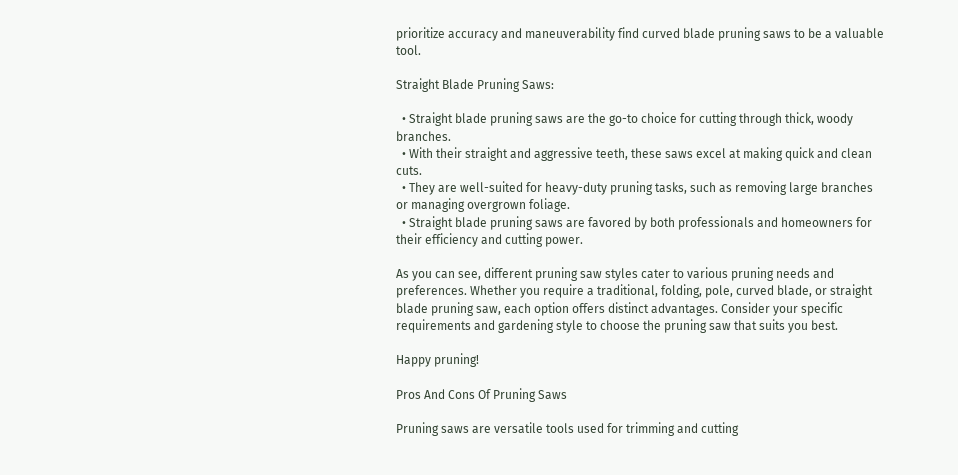prioritize accuracy and maneuverability find curved blade pruning saws to be a valuable tool.

Straight Blade Pruning Saws:

  • Straight blade pruning saws are the go-to choice for cutting through thick, woody branches.
  • With their straight and aggressive teeth, these saws excel at making quick and clean cuts.
  • They are well-suited for heavy-duty pruning tasks, such as removing large branches or managing overgrown foliage.
  • Straight blade pruning saws are favored by both professionals and homeowners for their efficiency and cutting power.

As you can see, different pruning saw styles cater to various pruning needs and preferences. Whether you require a traditional, folding, pole, curved blade, or straight blade pruning saw, each option offers distinct advantages. Consider your specific requirements and gardening style to choose the pruning saw that suits you best.

Happy pruning!

Pros And Cons Of Pruning Saws

Pruning saws are versatile tools used for trimming and cutting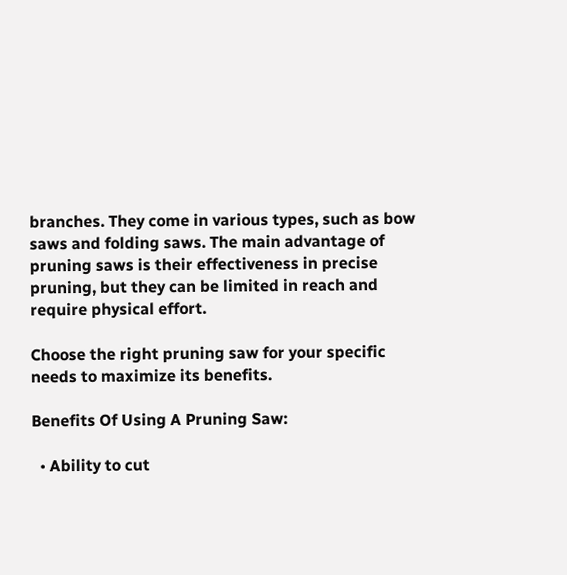branches. They come in various types, such as bow saws and folding saws. The main advantage of pruning saws is their effectiveness in precise pruning, but they can be limited in reach and require physical effort.

Choose the right pruning saw for your specific needs to maximize its benefits.

Benefits Of Using A Pruning Saw:

  • Ability to cut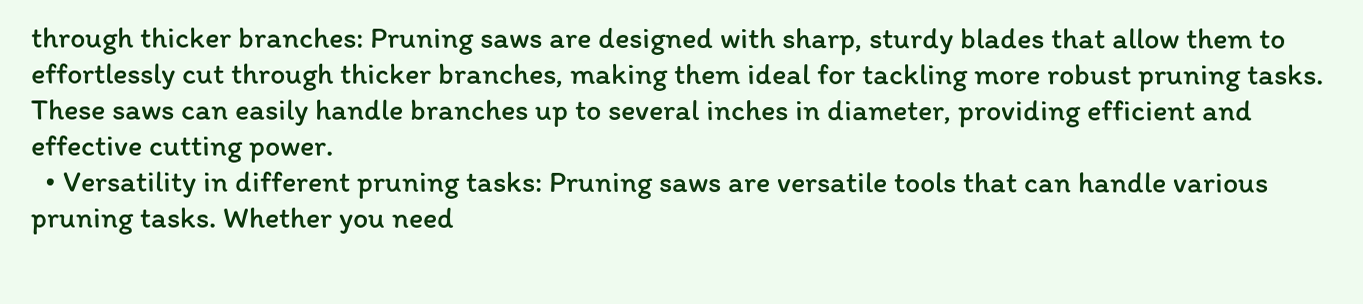through thicker branches: Pruning saws are designed with sharp, sturdy blades that allow them to effortlessly cut through thicker branches, making them ideal for tackling more robust pruning tasks. These saws can easily handle branches up to several inches in diameter, providing efficient and effective cutting power.
  • Versatility in different pruning tasks: Pruning saws are versatile tools that can handle various pruning tasks. Whether you need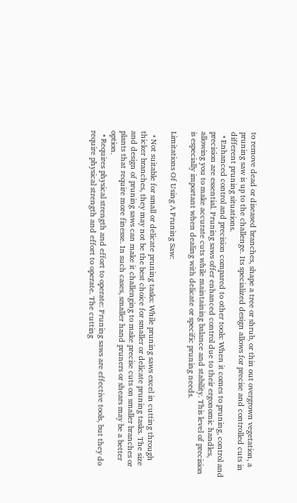to remove dead or diseased branches, shape a tree or shrub, or thin out overgrown vegetation, a pruning saw is up to the challenge. Its specialized design allows for precise and controlled cuts in different pruning situations.
  • Enhanced control and precision compared to other tools: When it comes to pruning, control and precision are essential. Pruning saws offer enhanced control due to their ergonomic handles, allowing you to make accurate cuts while maintaining balance and stability. This level of precision is especially important when dealing with delicate or specific pruning needs.

Limitations Of Using A Pruning Saw:

  • Not suitable for small or delicate pruning tasks: While pruning saws excel in cutting through thicker branches, they may not be the best choice for smaller or delicate pruning tasks. The size and design of pruning saws can make it challenging to make precise cuts on smaller branches or plants that require more finesse. In such cases, smaller hand pruners or shears may be a better option.
  • Requires physical strength and effort to operate: Pruning saws are effective tools, but they do require physical strength and effort to operate. The cutting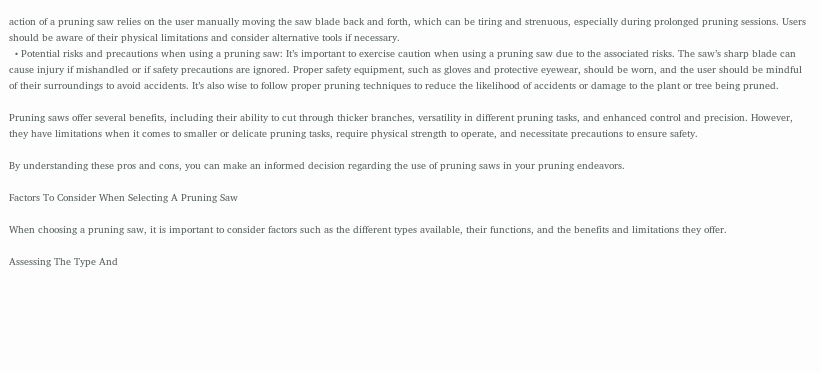action of a pruning saw relies on the user manually moving the saw blade back and forth, which can be tiring and strenuous, especially during prolonged pruning sessions. Users should be aware of their physical limitations and consider alternative tools if necessary.
  • Potential risks and precautions when using a pruning saw: It’s important to exercise caution when using a pruning saw due to the associated risks. The saw’s sharp blade can cause injury if mishandled or if safety precautions are ignored. Proper safety equipment, such as gloves and protective eyewear, should be worn, and the user should be mindful of their surroundings to avoid accidents. It’s also wise to follow proper pruning techniques to reduce the likelihood of accidents or damage to the plant or tree being pruned.

Pruning saws offer several benefits, including their ability to cut through thicker branches, versatility in different pruning tasks, and enhanced control and precision. However, they have limitations when it comes to smaller or delicate pruning tasks, require physical strength to operate, and necessitate precautions to ensure safety.

By understanding these pros and cons, you can make an informed decision regarding the use of pruning saws in your pruning endeavors.

Factors To Consider When Selecting A Pruning Saw

When choosing a pruning saw, it is important to consider factors such as the different types available, their functions, and the benefits and limitations they offer.

Assessing The Type And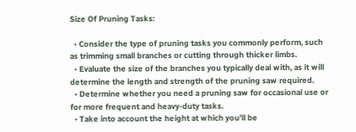Size Of Pruning Tasks:

  • Consider the type of pruning tasks you commonly perform, such as trimming small branches or cutting through thicker limbs.
  • Evaluate the size of the branches you typically deal with, as it will determine the length and strength of the pruning saw required.
  • Determine whether you need a pruning saw for occasional use or for more frequent and heavy-duty tasks.
  • Take into account the height at which you’ll be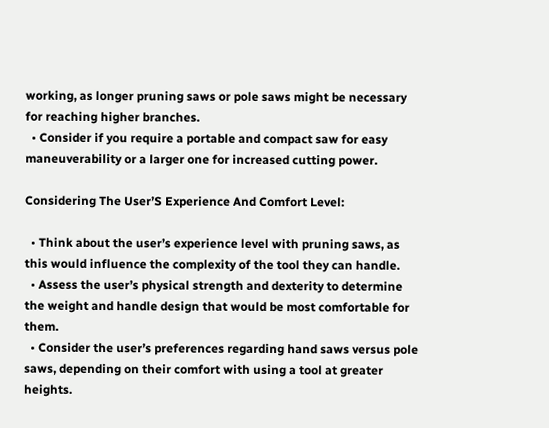working, as longer pruning saws or pole saws might be necessary for reaching higher branches.
  • Consider if you require a portable and compact saw for easy maneuverability or a larger one for increased cutting power.

Considering The User’S Experience And Comfort Level:

  • Think about the user’s experience level with pruning saws, as this would influence the complexity of the tool they can handle.
  • Assess the user’s physical strength and dexterity to determine the weight and handle design that would be most comfortable for them.
  • Consider the user’s preferences regarding hand saws versus pole saws, depending on their comfort with using a tool at greater heights.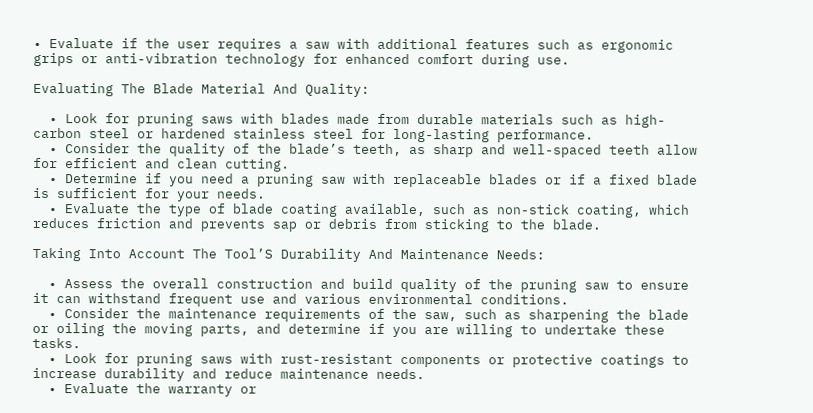• Evaluate if the user requires a saw with additional features such as ergonomic grips or anti-vibration technology for enhanced comfort during use.

Evaluating The Blade Material And Quality:

  • Look for pruning saws with blades made from durable materials such as high-carbon steel or hardened stainless steel for long-lasting performance.
  • Consider the quality of the blade’s teeth, as sharp and well-spaced teeth allow for efficient and clean cutting.
  • Determine if you need a pruning saw with replaceable blades or if a fixed blade is sufficient for your needs.
  • Evaluate the type of blade coating available, such as non-stick coating, which reduces friction and prevents sap or debris from sticking to the blade.

Taking Into Account The Tool’S Durability And Maintenance Needs:

  • Assess the overall construction and build quality of the pruning saw to ensure it can withstand frequent use and various environmental conditions.
  • Consider the maintenance requirements of the saw, such as sharpening the blade or oiling the moving parts, and determine if you are willing to undertake these tasks.
  • Look for pruning saws with rust-resistant components or protective coatings to increase durability and reduce maintenance needs.
  • Evaluate the warranty or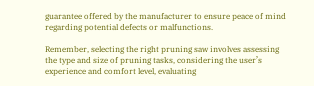guarantee offered by the manufacturer to ensure peace of mind regarding potential defects or malfunctions.

Remember, selecting the right pruning saw involves assessing the type and size of pruning tasks, considering the user’s experience and comfort level, evaluating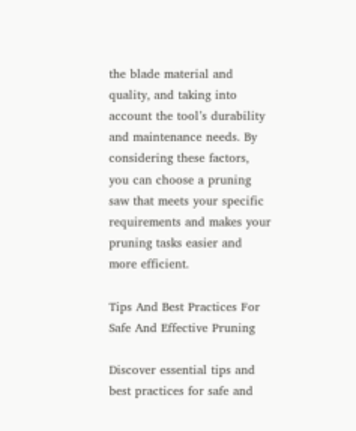the blade material and quality, and taking into account the tool’s durability and maintenance needs. By considering these factors, you can choose a pruning saw that meets your specific requirements and makes your pruning tasks easier and more efficient.

Tips And Best Practices For Safe And Effective Pruning

Discover essential tips and best practices for safe and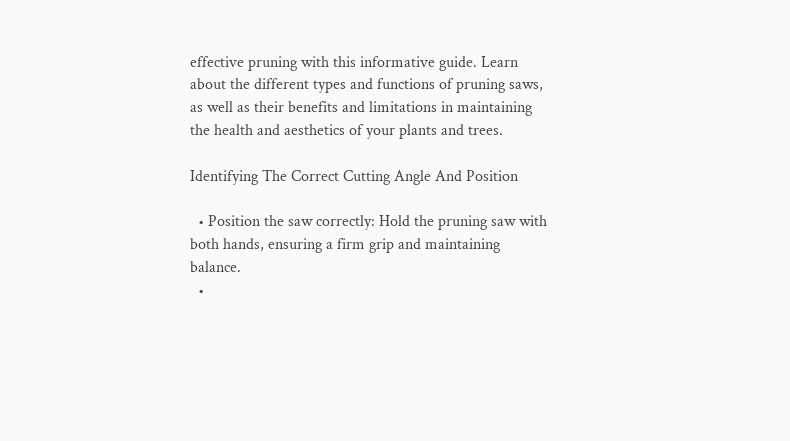effective pruning with this informative guide. Learn about the different types and functions of pruning saws, as well as their benefits and limitations in maintaining the health and aesthetics of your plants and trees.

Identifying The Correct Cutting Angle And Position

  • Position the saw correctly: Hold the pruning saw with both hands, ensuring a firm grip and maintaining balance.
  •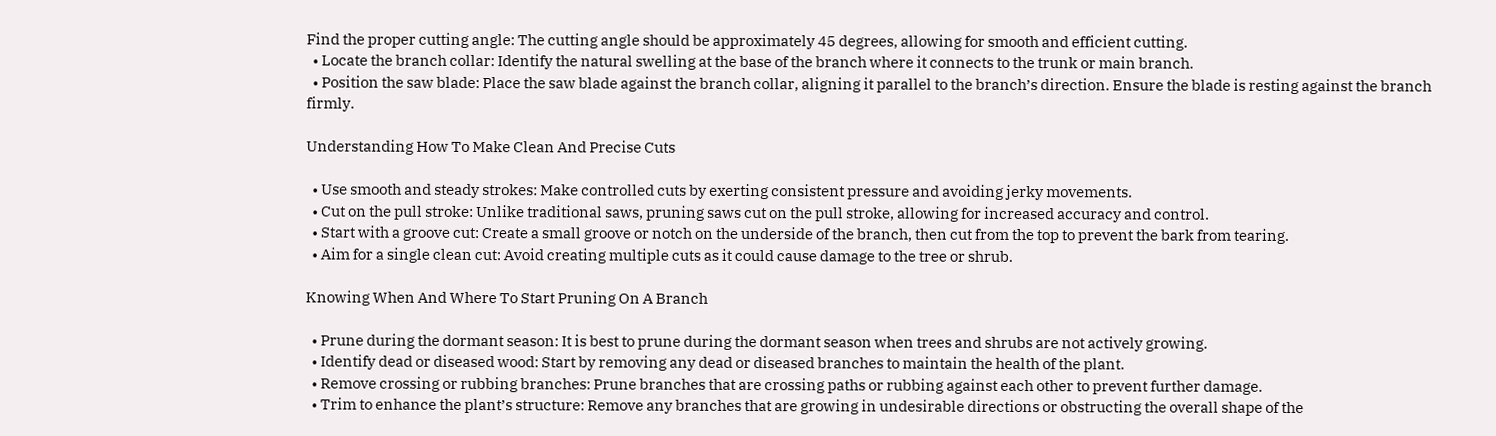Find the proper cutting angle: The cutting angle should be approximately 45 degrees, allowing for smooth and efficient cutting.
  • Locate the branch collar: Identify the natural swelling at the base of the branch where it connects to the trunk or main branch.
  • Position the saw blade: Place the saw blade against the branch collar, aligning it parallel to the branch’s direction. Ensure the blade is resting against the branch firmly.

Understanding How To Make Clean And Precise Cuts

  • Use smooth and steady strokes: Make controlled cuts by exerting consistent pressure and avoiding jerky movements.
  • Cut on the pull stroke: Unlike traditional saws, pruning saws cut on the pull stroke, allowing for increased accuracy and control.
  • Start with a groove cut: Create a small groove or notch on the underside of the branch, then cut from the top to prevent the bark from tearing.
  • Aim for a single clean cut: Avoid creating multiple cuts as it could cause damage to the tree or shrub.

Knowing When And Where To Start Pruning On A Branch

  • Prune during the dormant season: It is best to prune during the dormant season when trees and shrubs are not actively growing.
  • Identify dead or diseased wood: Start by removing any dead or diseased branches to maintain the health of the plant.
  • Remove crossing or rubbing branches: Prune branches that are crossing paths or rubbing against each other to prevent further damage.
  • Trim to enhance the plant’s structure: Remove any branches that are growing in undesirable directions or obstructing the overall shape of the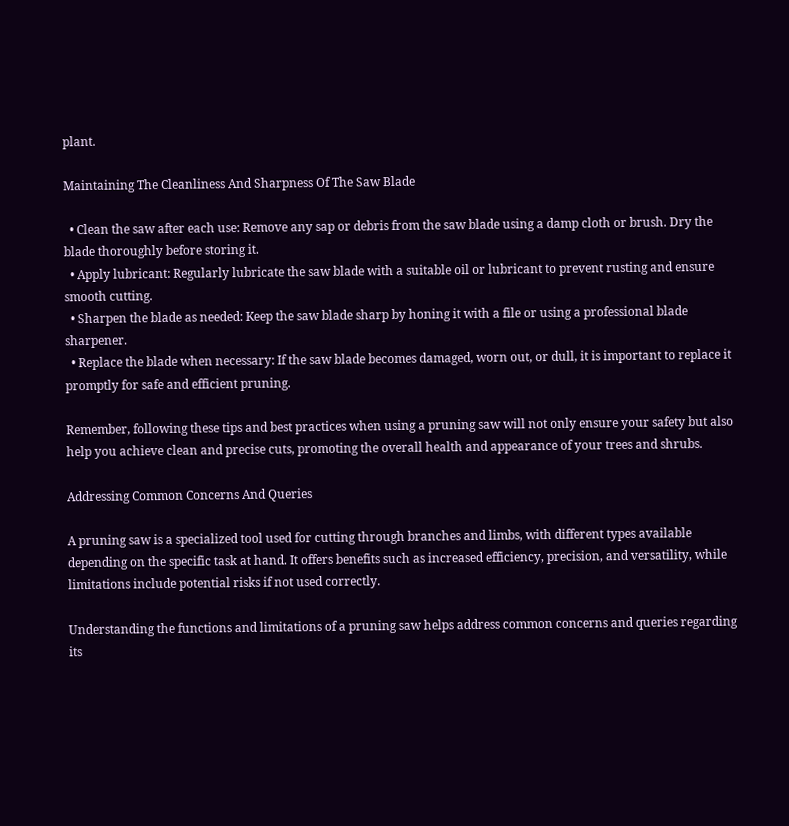plant.

Maintaining The Cleanliness And Sharpness Of The Saw Blade

  • Clean the saw after each use: Remove any sap or debris from the saw blade using a damp cloth or brush. Dry the blade thoroughly before storing it.
  • Apply lubricant: Regularly lubricate the saw blade with a suitable oil or lubricant to prevent rusting and ensure smooth cutting.
  • Sharpen the blade as needed: Keep the saw blade sharp by honing it with a file or using a professional blade sharpener.
  • Replace the blade when necessary: If the saw blade becomes damaged, worn out, or dull, it is important to replace it promptly for safe and efficient pruning.

Remember, following these tips and best practices when using a pruning saw will not only ensure your safety but also help you achieve clean and precise cuts, promoting the overall health and appearance of your trees and shrubs.

Addressing Common Concerns And Queries

A pruning saw is a specialized tool used for cutting through branches and limbs, with different types available depending on the specific task at hand. It offers benefits such as increased efficiency, precision, and versatility, while limitations include potential risks if not used correctly.

Understanding the functions and limitations of a pruning saw helps address common concerns and queries regarding its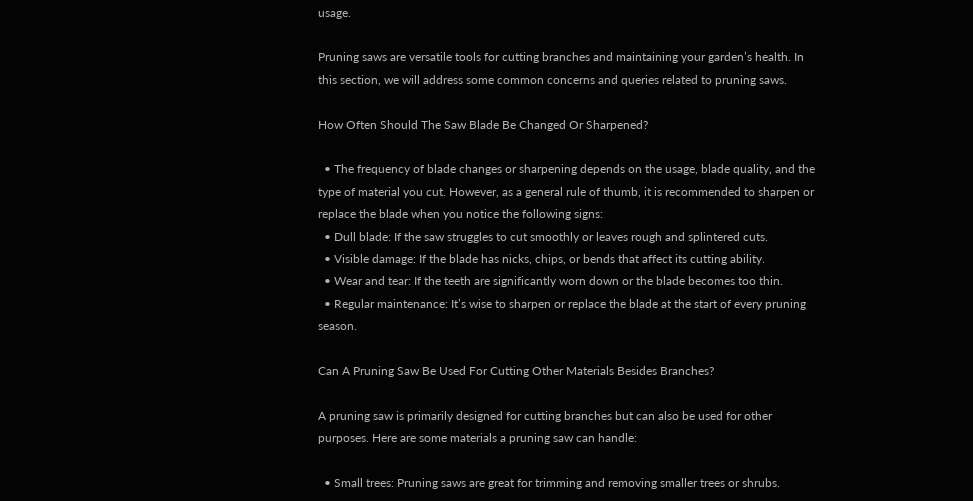usage.

Pruning saws are versatile tools for cutting branches and maintaining your garden’s health. In this section, we will address some common concerns and queries related to pruning saws.

How Often Should The Saw Blade Be Changed Or Sharpened?

  • The frequency of blade changes or sharpening depends on the usage, blade quality, and the type of material you cut. However, as a general rule of thumb, it is recommended to sharpen or replace the blade when you notice the following signs:
  • Dull blade: If the saw struggles to cut smoothly or leaves rough and splintered cuts.
  • Visible damage: If the blade has nicks, chips, or bends that affect its cutting ability.
  • Wear and tear: If the teeth are significantly worn down or the blade becomes too thin.
  • Regular maintenance: It’s wise to sharpen or replace the blade at the start of every pruning season.

Can A Pruning Saw Be Used For Cutting Other Materials Besides Branches?

A pruning saw is primarily designed for cutting branches but can also be used for other purposes. Here are some materials a pruning saw can handle:

  • Small trees: Pruning saws are great for trimming and removing smaller trees or shrubs.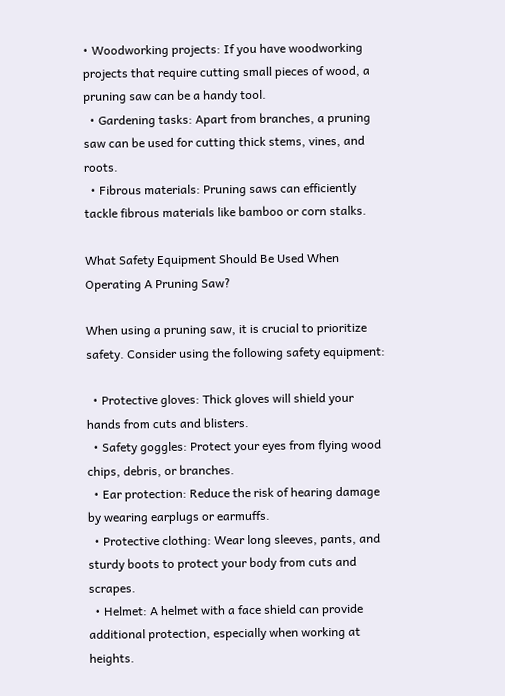• Woodworking projects: If you have woodworking projects that require cutting small pieces of wood, a pruning saw can be a handy tool.
  • Gardening tasks: Apart from branches, a pruning saw can be used for cutting thick stems, vines, and roots.
  • Fibrous materials: Pruning saws can efficiently tackle fibrous materials like bamboo or corn stalks.

What Safety Equipment Should Be Used When Operating A Pruning Saw?

When using a pruning saw, it is crucial to prioritize safety. Consider using the following safety equipment:

  • Protective gloves: Thick gloves will shield your hands from cuts and blisters.
  • Safety goggles: Protect your eyes from flying wood chips, debris, or branches.
  • Ear protection: Reduce the risk of hearing damage by wearing earplugs or earmuffs.
  • Protective clothing: Wear long sleeves, pants, and sturdy boots to protect your body from cuts and scrapes.
  • Helmet: A helmet with a face shield can provide additional protection, especially when working at heights.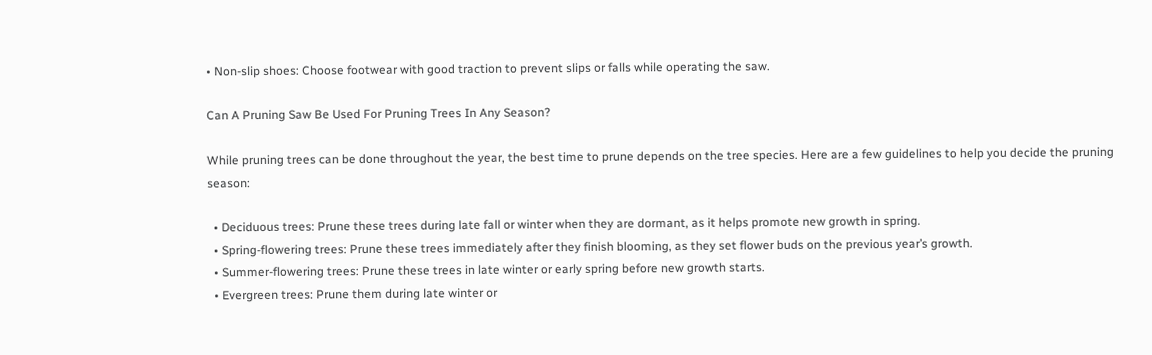• Non-slip shoes: Choose footwear with good traction to prevent slips or falls while operating the saw.

Can A Pruning Saw Be Used For Pruning Trees In Any Season?

While pruning trees can be done throughout the year, the best time to prune depends on the tree species. Here are a few guidelines to help you decide the pruning season:

  • Deciduous trees: Prune these trees during late fall or winter when they are dormant, as it helps promote new growth in spring.
  • Spring-flowering trees: Prune these trees immediately after they finish blooming, as they set flower buds on the previous year’s growth.
  • Summer-flowering trees: Prune these trees in late winter or early spring before new growth starts.
  • Evergreen trees: Prune them during late winter or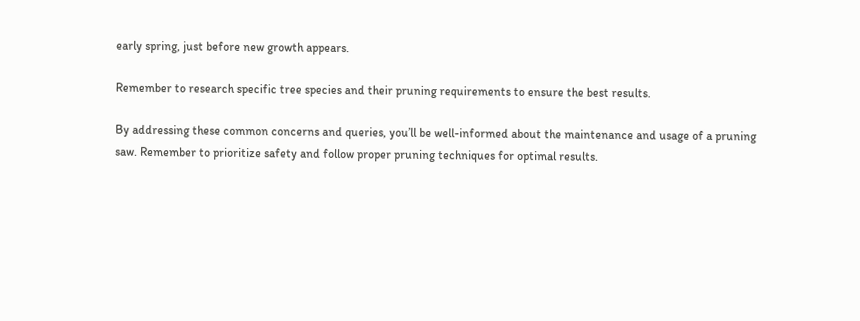early spring, just before new growth appears.

Remember to research specific tree species and their pruning requirements to ensure the best results.

By addressing these common concerns and queries, you’ll be well-informed about the maintenance and usage of a pruning saw. Remember to prioritize safety and follow proper pruning techniques for optimal results.